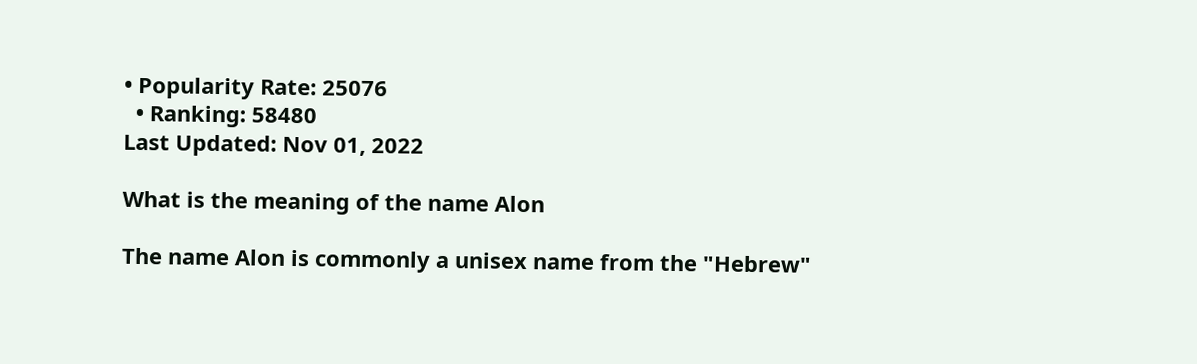• Popularity Rate: 25076
  • Ranking: 58480
Last Updated: Nov 01, 2022

What is the meaning of the name Alon

The name Alon is commonly a unisex name from the "Hebrew"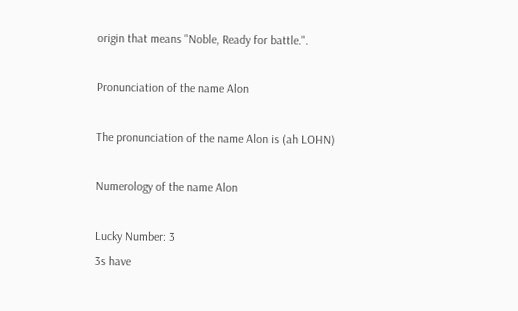origin that means "Noble, Ready for battle.".

Pronunciation of the name Alon

The pronunciation of the name Alon is (ah LOHN)

Numerology of the name Alon

Lucky Number: 3
3s have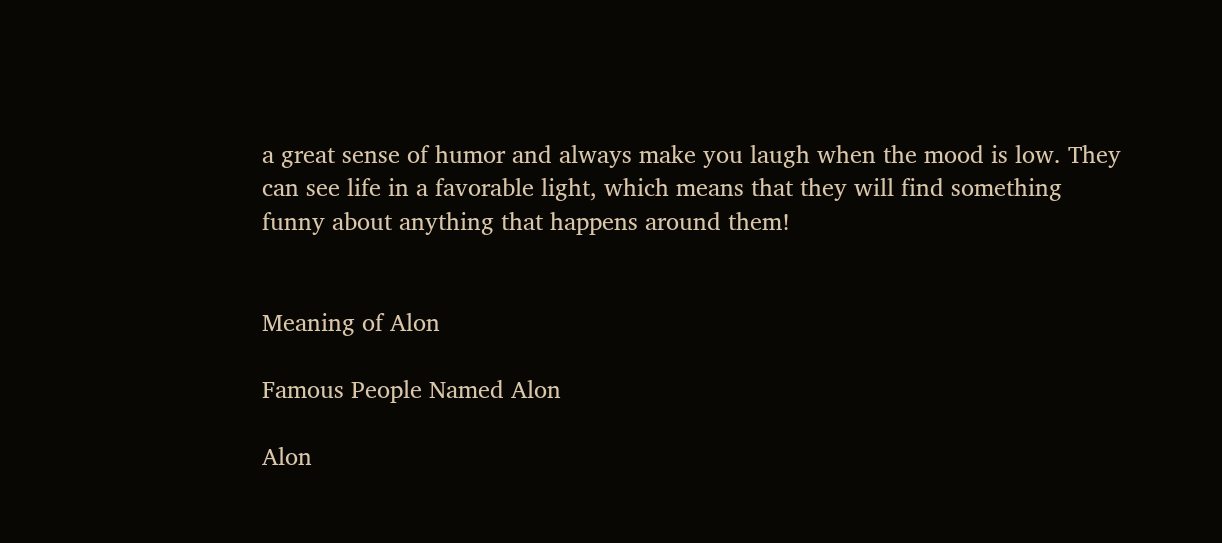a great sense of humor and always make you laugh when the mood is low. They can see life in a favorable light, which means that they will find something funny about anything that happens around them!


Meaning of Alon

Famous People Named Alon

Alon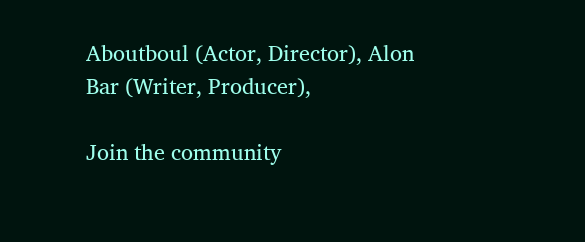Aboutboul (Actor, Director), Alon Bar (Writer, Producer),

Join the community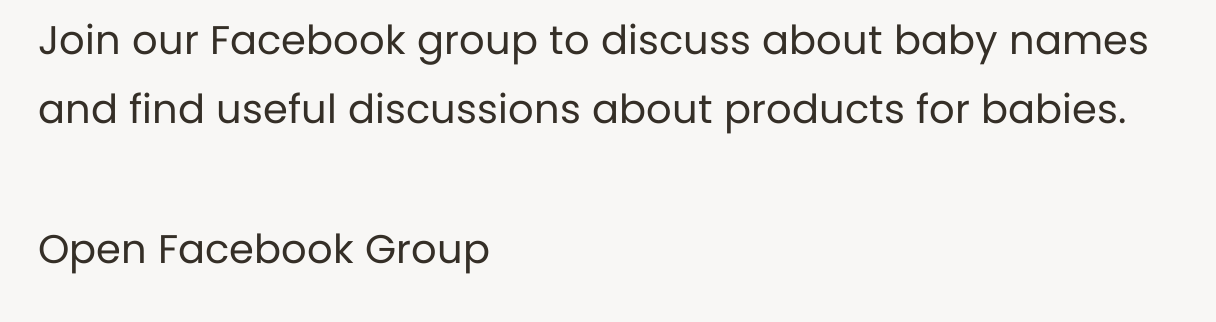Join our Facebook group to discuss about baby names and find useful discussions about products for babies.

Open Facebook Group